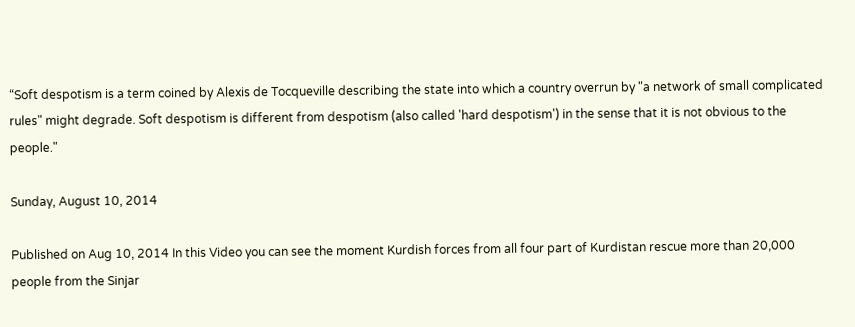“Soft despotism is a term coined by Alexis de Tocqueville describing the state into which a country overrun by "a network of small complicated rules" might degrade. Soft despotism is different from despotism (also called 'hard despotism') in the sense that it is not obvious to the people."

Sunday, August 10, 2014

Published on Aug 10, 2014 In this Video you can see the moment Kurdish forces from all four part of Kurdistan rescue more than 20,000 people from the Sinjar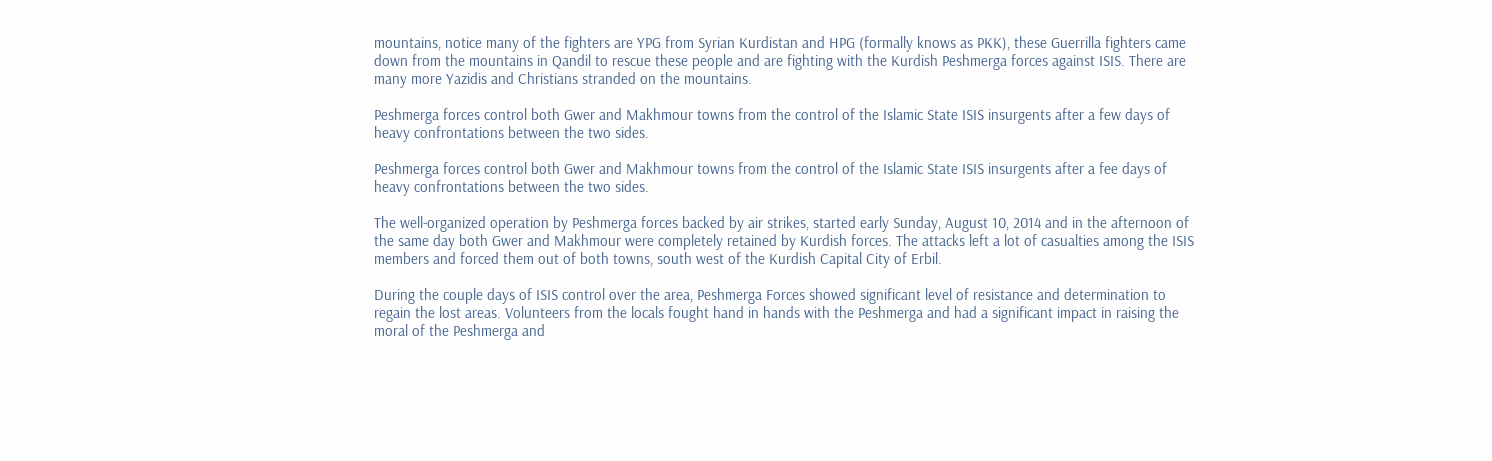mountains, notice many of the fighters are YPG from Syrian Kurdistan and HPG (formally knows as PKK), these Guerrilla fighters came down from the mountains in Qandil to rescue these people and are fighting with the Kurdish Peshmerga forces against ISIS. There are many more Yazidis and Christians stranded on the mountains.

Peshmerga forces control both Gwer and Makhmour towns from the control of the Islamic State ISIS insurgents after a few days of heavy confrontations between the two sides.

Peshmerga forces control both Gwer and Makhmour towns from the control of the Islamic State ISIS insurgents after a fee days of heavy confrontations between the two sides.

The well-organized operation by Peshmerga forces backed by air strikes, started early Sunday, August 10, 2014 and in the afternoon of the same day both Gwer and Makhmour were completely retained by Kurdish forces. The attacks left a lot of casualties among the ISIS members and forced them out of both towns, south west of the Kurdish Capital City of Erbil.

During the couple days of ISIS control over the area, Peshmerga Forces showed significant level of resistance and determination to regain the lost areas. Volunteers from the locals fought hand in hands with the Peshmerga and had a significant impact in raising the moral of the Peshmerga and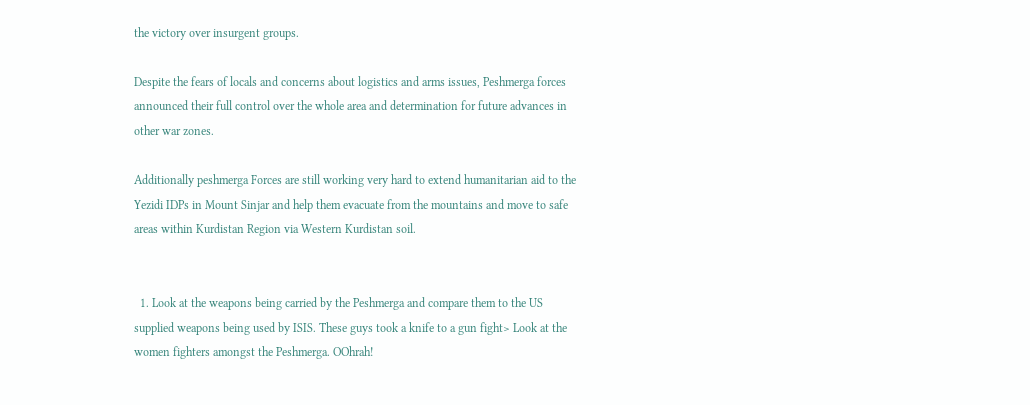the victory over insurgent groups.

Despite the fears of locals and concerns about logistics and arms issues, Peshmerga forces announced their full control over the whole area and determination for future advances in other war zones.

Additionally peshmerga Forces are still working very hard to extend humanitarian aid to the Yezidi IDPs in Mount Sinjar and help them evacuate from the mountains and move to safe areas within Kurdistan Region via Western Kurdistan soil.


  1. Look at the weapons being carried by the Peshmerga and compare them to the US supplied weapons being used by ISIS. These guys took a knife to a gun fight> Look at the women fighters amongst the Peshmerga. OOhrah!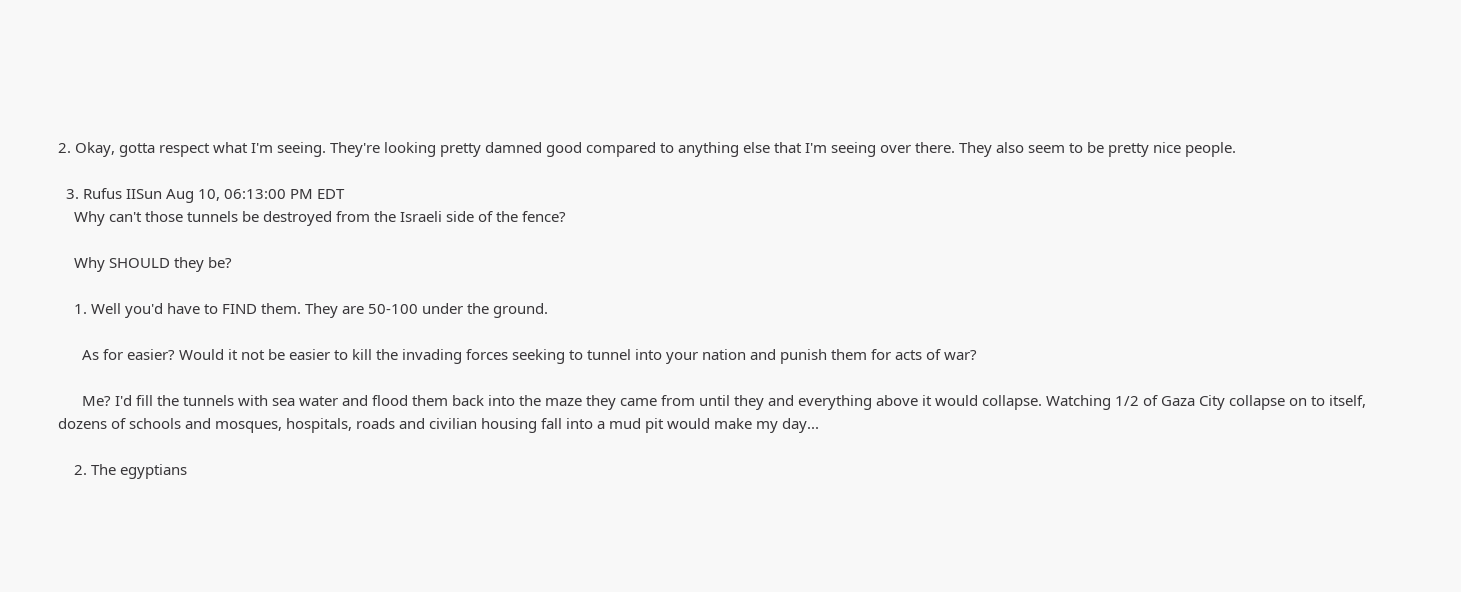2. Okay, gotta respect what I'm seeing. They're looking pretty damned good compared to anything else that I'm seeing over there. They also seem to be pretty nice people.

  3. Rufus IISun Aug 10, 06:13:00 PM EDT
    Why can't those tunnels be destroyed from the Israeli side of the fence?

    Why SHOULD they be?

    1. Well you'd have to FIND them. They are 50-100 under the ground.

      As for easier? Would it not be easier to kill the invading forces seeking to tunnel into your nation and punish them for acts of war?

      Me? I'd fill the tunnels with sea water and flood them back into the maze they came from until they and everything above it would collapse. Watching 1/2 of Gaza City collapse on to itself, dozens of schools and mosques, hospitals, roads and civilian housing fall into a mud pit would make my day...

    2. The egyptians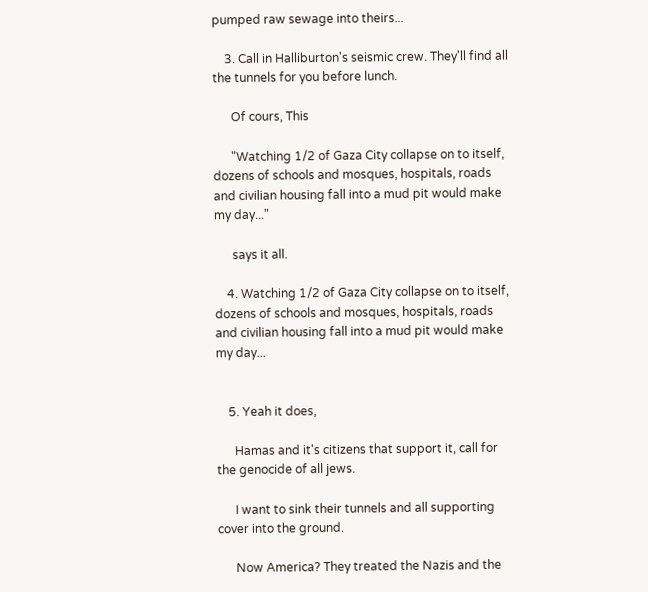pumped raw sewage into theirs...

    3. Call in Halliburton's seismic crew. They'll find all the tunnels for you before lunch.

      Of cours, This

      "Watching 1/2 of Gaza City collapse on to itself, dozens of schools and mosques, hospitals, roads and civilian housing fall into a mud pit would make my day..."

      says it all.

    4. Watching 1/2 of Gaza City collapse on to itself, dozens of schools and mosques, hospitals, roads and civilian housing fall into a mud pit would make my day...


    5. Yeah it does,

      Hamas and it's citizens that support it, call for the genocide of all jews.

      I want to sink their tunnels and all supporting cover into the ground.

      Now America? They treated the Nazis and the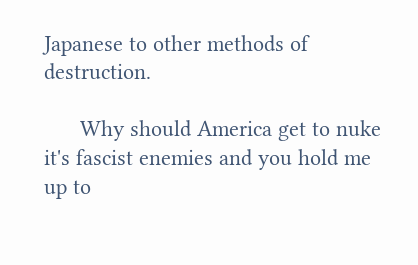Japanese to other methods of destruction.

      Why should America get to nuke it's fascist enemies and you hold me up to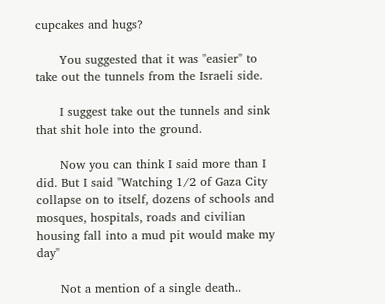cupcakes and hugs?

      You suggested that it was "easier" to take out the tunnels from the Israeli side.

      I suggest take out the tunnels and sink that shit hole into the ground.

      Now you can think I said more than I did. But I said "Watching 1/2 of Gaza City collapse on to itself, dozens of schools and mosques, hospitals, roads and civilian housing fall into a mud pit would make my day"

      Not a mention of a single death..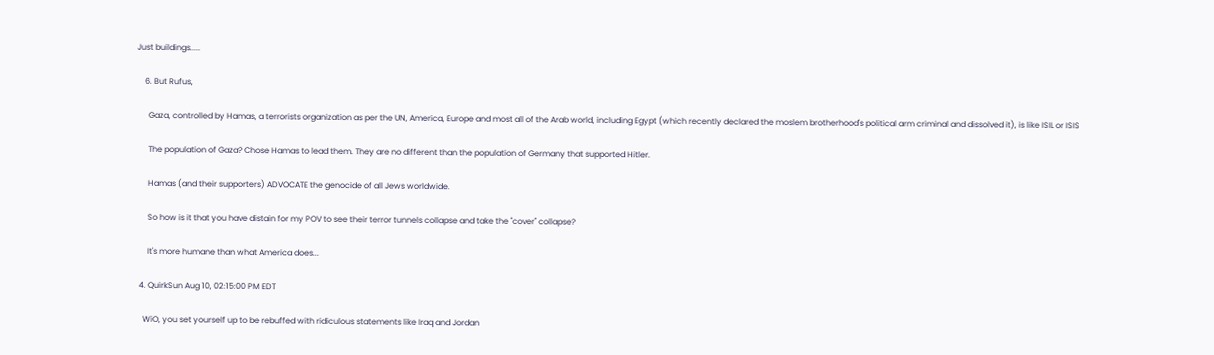Just buildings.....

    6. But Rufus,

      Gaza, controlled by Hamas, a terrorists organization as per the UN, America, Europe and most all of the Arab world, including Egypt (which recently declared the moslem brotherhood's political arm criminal and dissolved it), is like ISIL or ISIS

      The population of Gaza? Chose Hamas to lead them. They are no different than the population of Germany that supported Hitler.

      Hamas (and their supporters) ADVOCATE the genocide of all Jews worldwide.

      So how is it that you have distain for my POV to see their terror tunnels collapse and take the "cover" collapse?

      It's more humane than what America does...

  4. QuirkSun Aug 10, 02:15:00 PM EDT

    WiO, you set yourself up to be rebuffed with ridiculous statements like Iraq and Jordan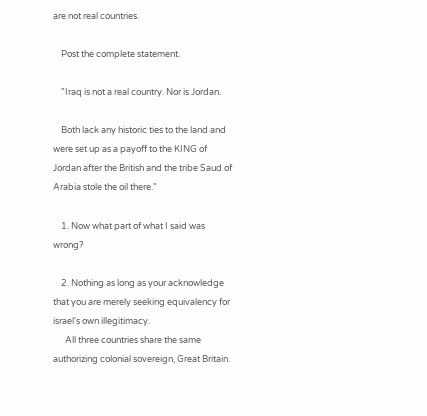are not real countries.

    Post the complete statement.

    "Iraq is not a real country. Nor is Jordan.

    Both lack any historic ties to the land and were set up as a payoff to the KING of Jordan after the British and the tribe Saud of Arabia stole the oil there."

    1. Now what part of what I said was wrong?

    2. Nothing as long as your acknowledge that you are merely seeking equivalency for israel's own illegitimacy.
      All three countries share the same authorizing colonial sovereign, Great Britain.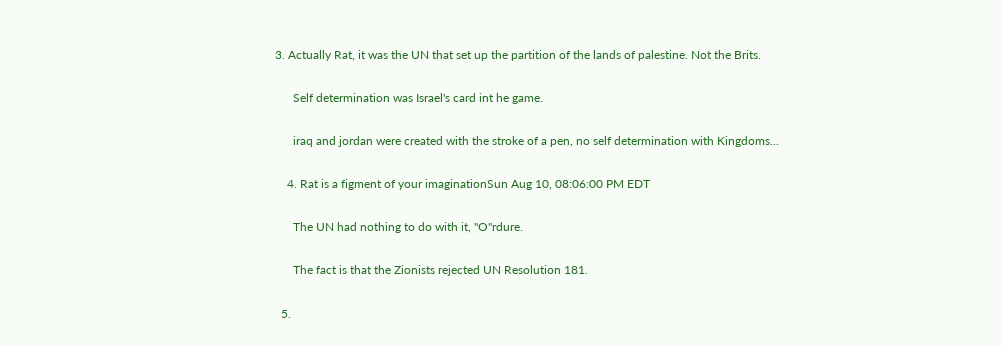3. Actually Rat, it was the UN that set up the partition of the lands of palestine. Not the Brits.

      Self determination was Israel's card int he game.

      iraq and jordan were created with the stroke of a pen, no self determination with Kingdoms...

    4. Rat is a figment of your imaginationSun Aug 10, 08:06:00 PM EDT

      The UN had nothing to do with it, "O"rdure.

      The fact is that the Zionists rejected UN Resolution 181.

  5.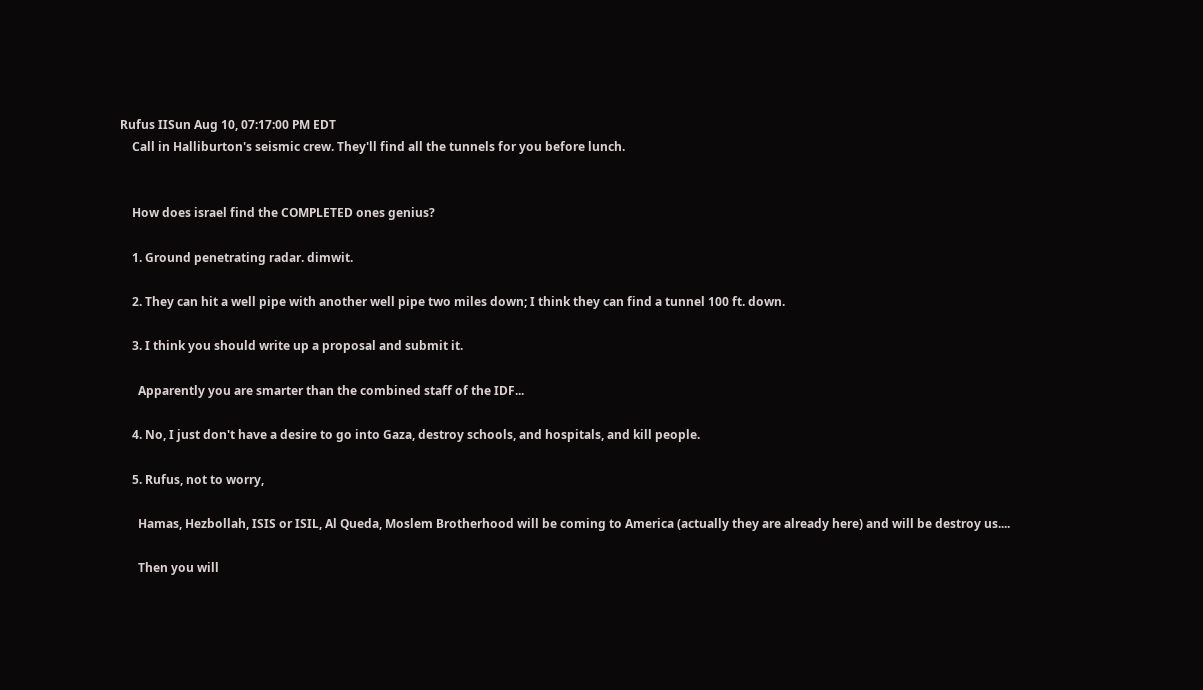Rufus IISun Aug 10, 07:17:00 PM EDT
    Call in Halliburton's seismic crew. They'll find all the tunnels for you before lunch.


    How does israel find the COMPLETED ones genius?

    1. Ground penetrating radar. dimwit.

    2. They can hit a well pipe with another well pipe two miles down; I think they can find a tunnel 100 ft. down.

    3. I think you should write up a proposal and submit it.

      Apparently you are smarter than the combined staff of the IDF...

    4. No, I just don't have a desire to go into Gaza, destroy schools, and hospitals, and kill people.

    5. Rufus, not to worry,

      Hamas, Hezbollah, ISIS or ISIL, Al Queda, Moslem Brotherhood will be coming to America (actually they are already here) and will be destroy us....

      Then you will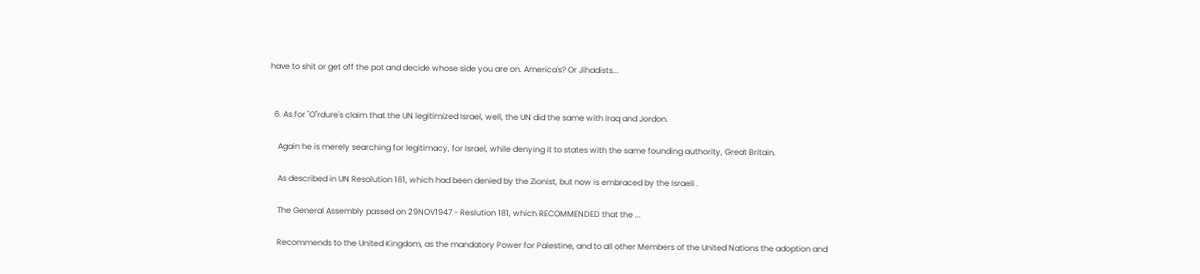have to shit or get off the pot and decide whose side you are on. America's? Or Jihadists...


  6. As for "O"rdure's claim that the UN legitimized Israel, well, the UN did the same with Iraq and Jordon.

    Again he is merely searching for legitimacy, for Israel, while denying it to states with the same founding authority, Great Britain.

    As described in UN Resolution 181, which had been denied by the Zionist, but now is embraced by the Israeli .

    The General Assembly passed on 29NOV1947 - Reslution 181, which RECOMMENDED that the ...

    Recommends to the United Kingdom, as the mandatory Power for Palestine, and to all other Members of the United Nations the adoption and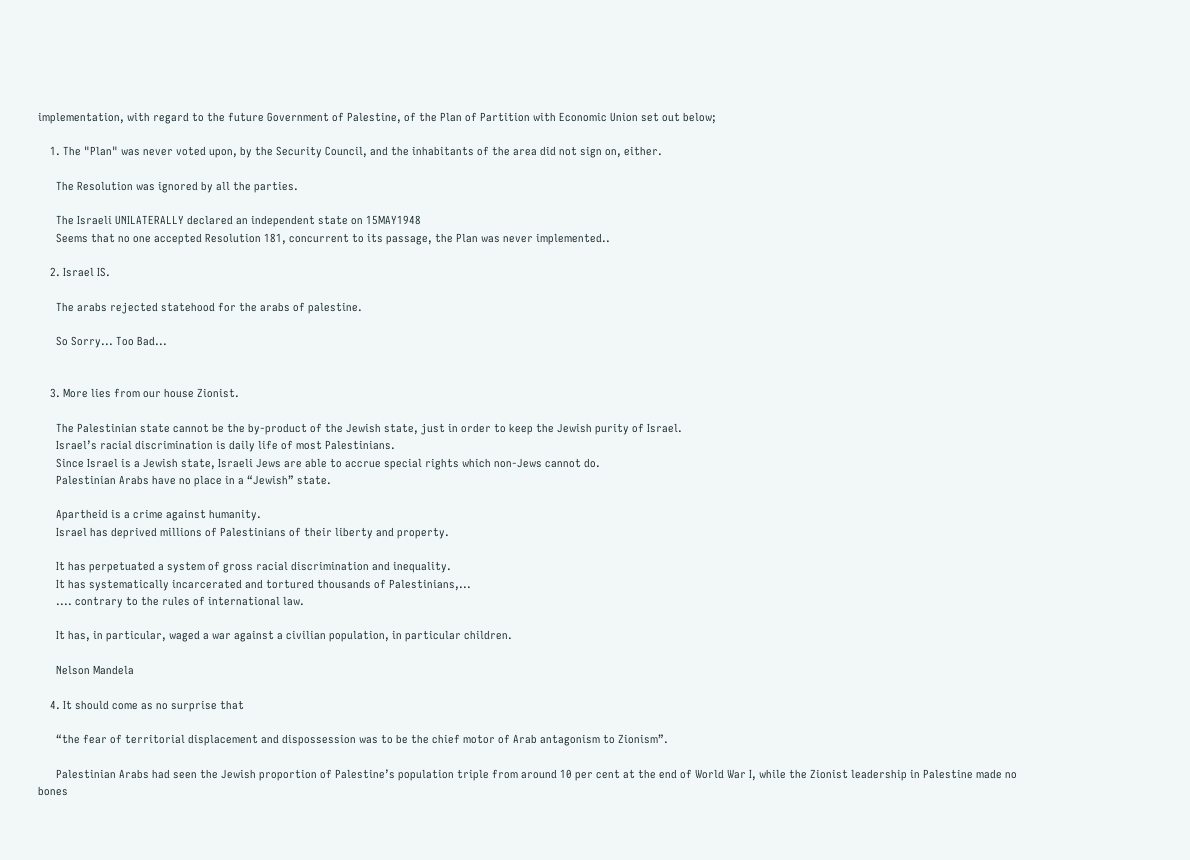implementation, with regard to the future Government of Palestine, of the Plan of Partition with Economic Union set out below;

    1. The "Plan" was never voted upon, by the Security Council, and the inhabitants of the area did not sign on, either.

      The Resolution was ignored by all the parties.

      The Israeli UNILATERALLY declared an independent state on 15MAY1948
      Seems that no one accepted Resolution 181, concurrent to its passage, the Plan was never implemented..

    2. Israel IS.

      The arabs rejected statehood for the arabs of palestine.

      So Sorry... Too Bad...


    3. More lies from our house Zionist.

      The Palestinian state cannot be the by-product of the Jewish state, just in order to keep the Jewish purity of Israel.
      Israel’s racial discrimination is daily life of most Palestinians.
      Since Israel is a Jewish state, Israeli Jews are able to accrue special rights which non-Jews cannot do.
      Palestinian Arabs have no place in a “Jewish” state.

      Apartheid is a crime against humanity.
      Israel has deprived millions of Palestinians of their liberty and property.

      It has perpetuated a system of gross racial discrimination and inequality.
      It has systematically incarcerated and tortured thousands of Palestinians,...
      .... contrary to the rules of international law.

      It has, in particular, waged a war against a civilian population, in particular children.

      Nelson Mandela

    4. It should come as no surprise that

      “the fear of territorial displacement and dispossession was to be the chief motor of Arab antagonism to Zionism”.

      Palestinian Arabs had seen the Jewish proportion of Palestine’s population triple from around 10 per cent at the end of World War I, while the Zionist leadership in Palestine made no bones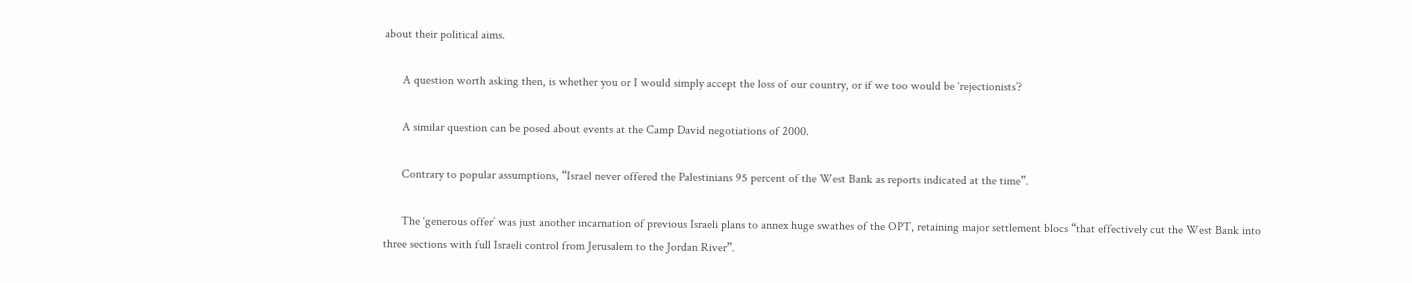about their political aims.

      A question worth asking then, is whether you or I would simply accept the loss of our country, or if we too would be ‘rejectionists’?

      A similar question can be posed about events at the Camp David negotiations of 2000.

      Contrary to popular assumptions, “Israel never offered the Palestinians 95 percent of the West Bank as reports indicated at the time”.

      The ‘generous offer’ was just another incarnation of previous Israeli plans to annex huge swathes of the OPT, retaining major settlement blocs “that effectively cut the West Bank into three sections with full Israeli control from Jerusalem to the Jordan River”.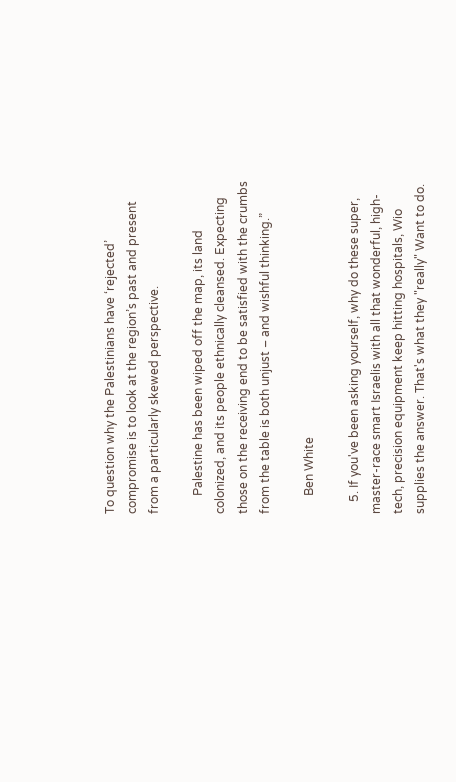To question why the Palestinians have ‘rejected’ compromise is to look at the region’s past and present from a particularly skewed perspective.

      Palestine has been wiped off the map, its land colonized, and its people ethnically cleansed. Expecting those on the receiving end to be satisfied with the crumbs from the table is both unjust – and wishful thinking.”

      Ben White

    5. If you've been asking yourself, why do these super, master-race smart Israelis with all that wonderful, high-tech, precision equipment keep hitting hospitals, Wio supplies the answer. That's what they "really" Want to do.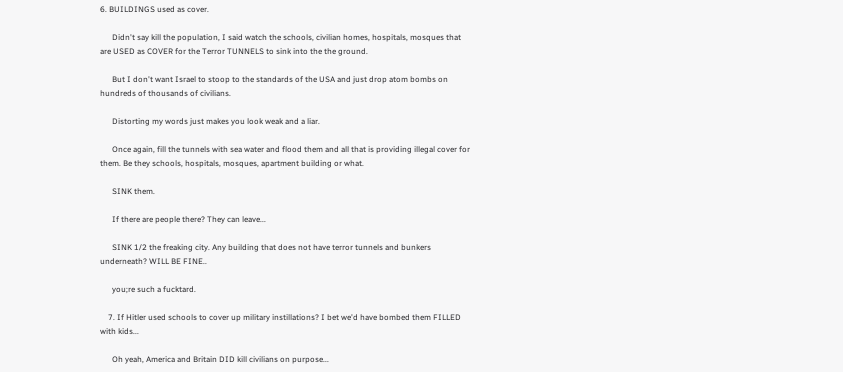6. BUILDINGS used as cover.

      Didn't say kill the population, I said watch the schools, civilian homes, hospitals, mosques that are USED as COVER for the Terror TUNNELS to sink into the the ground.

      But I don't want Israel to stoop to the standards of the USA and just drop atom bombs on hundreds of thousands of civilians.

      Distorting my words just makes you look weak and a liar.

      Once again, fill the tunnels with sea water and flood them and all that is providing illegal cover for them. Be they schools, hospitals, mosques, apartment building or what.

      SINK them.

      If there are people there? They can leave...

      SINK 1/2 the freaking city. Any building that does not have terror tunnels and bunkers underneath? WILL BE FINE..

      you;re such a fucktard.

    7. If Hitler used schools to cover up military instillations? I bet we'd have bombed them FILLED with kids...

      Oh yeah, America and Britain DID kill civilians on purpose...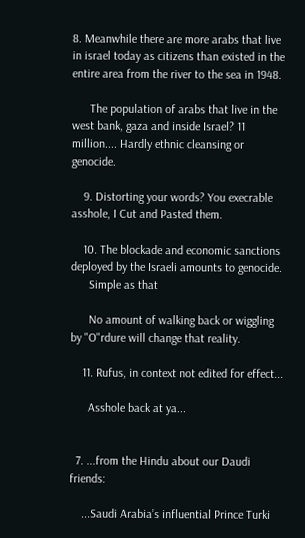8. Meanwhile there are more arabs that live in israel today as citizens than existed in the entire area from the river to the sea in 1948.

      The population of arabs that live in the west bank, gaza and inside Israel? 11 million.... Hardly ethnic cleansing or genocide.

    9. Distorting your words? You execrable asshole, I Cut and Pasted them.

    10. The blockade and economic sanctions deployed by the Israeli amounts to genocide.
      Simple as that

      No amount of walking back or wiggling by "O"rdure will change that reality.

    11. Rufus, in context not edited for effect...

      Asshole back at ya...


  7. ...from the Hindu about our Daudi friends:

    ...Saudi Arabia’s influential Prince Turki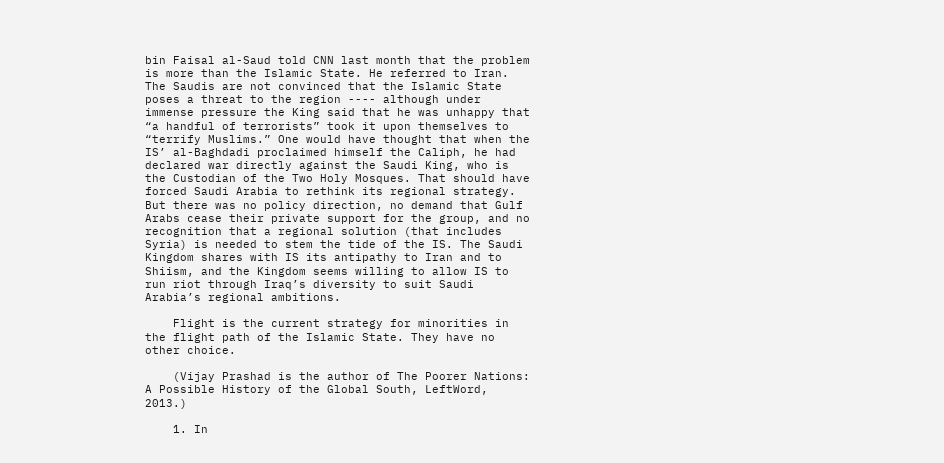bin Faisal al-Saud told CNN last month that the problem is more than the Islamic State. He referred to Iran. The Saudis are not convinced that the Islamic State poses a threat to the region ---- although under immense pressure the King said that he was unhappy that “a handful of terrorists” took it upon themselves to “terrify Muslims.” One would have thought that when the IS’ al-Baghdadi proclaimed himself the Caliph, he had declared war directly against the Saudi King, who is the Custodian of the Two Holy Mosques. That should have forced Saudi Arabia to rethink its regional strategy. But there was no policy direction, no demand that Gulf Arabs cease their private support for the group, and no recognition that a regional solution (that includes Syria) is needed to stem the tide of the IS. The Saudi Kingdom shares with IS its antipathy to Iran and to Shiism, and the Kingdom seems willing to allow IS to run riot through Iraq’s diversity to suit Saudi Arabia’s regional ambitions.

    Flight is the current strategy for minorities in the flight path of the Islamic State. They have no other choice.

    (Vijay Prashad is the author of The Poorer Nations: A Possible History of the Global South, LeftWord, 2013.)

    1. In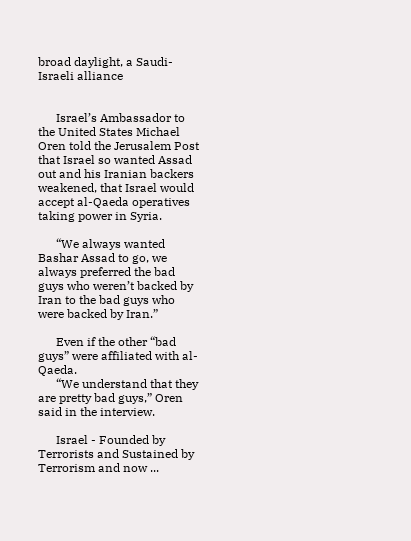broad daylight, a Saudi-Israeli alliance


      Israel’s Ambassador to the United States Michael Oren told the Jerusalem Post that Israel so wanted Assad out and his Iranian backers weakened, that Israel would accept al-Qaeda operatives taking power in Syria.

      “We always wanted Bashar Assad to go, we always preferred the bad guys who weren’t backed by Iran to the bad guys who were backed by Iran.”

      Even if the other “bad guys” were affiliated with al-Qaeda.
      “We understand that they are pretty bad guys,” Oren said in the interview.

      Israel - Founded by Terrorists and Sustained by Terrorism and now ...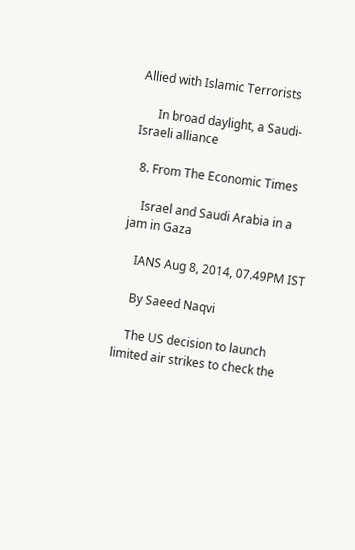Allied with Islamic Terrorists

      In broad daylight, a Saudi-Israeli alliance

  8. From The Economic Times

    Israel and Saudi Arabia in a jam in Gaza

    IANS Aug 8, 2014, 07.49PM IST

    By Saeed Naqvi

    The US decision to launch limited air strikes to check the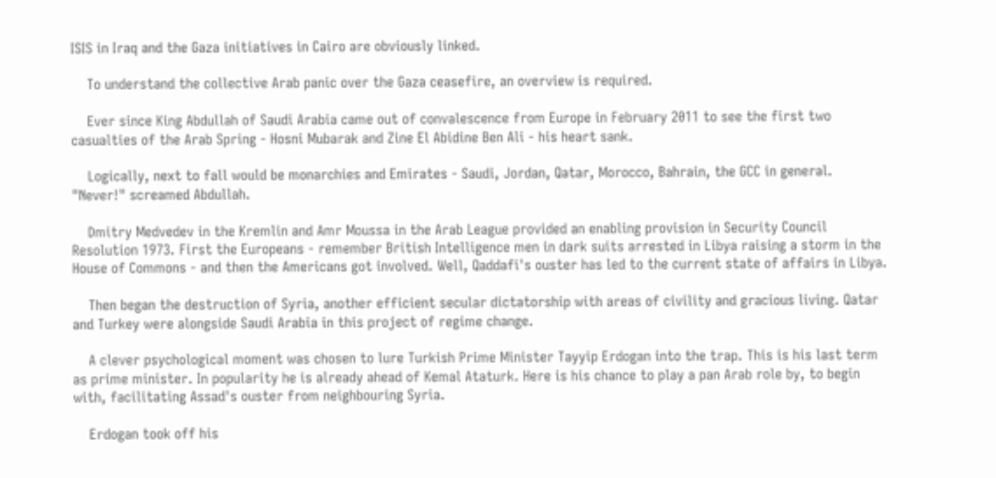ISIS in Iraq and the Gaza initiatives in Cairo are obviously linked.

    To understand the collective Arab panic over the Gaza ceasefire, an overview is required.

    Ever since King Abdullah of Saudi Arabia came out of convalescence from Europe in February 2011 to see the first two casualties of the Arab Spring - Hosni Mubarak and Zine El Abidine Ben Ali - his heart sank.

    Logically, next to fall would be monarchies and Emirates - Saudi, Jordan, Qatar, Morocco, Bahrain, the GCC in general. "Never!" screamed Abdullah.

    Dmitry Medvedev in the Kremlin and Amr Moussa in the Arab League provided an enabling provision in Security Council Resolution 1973. First the Europeans - remember British Intelligence men in dark suits arrested in Libya raising a storm in the House of Commons - and then the Americans got involved. Well, Qaddafi's ouster has led to the current state of affairs in Libya.

    Then began the destruction of Syria, another efficient secular dictatorship with areas of civility and gracious living. Qatar and Turkey were alongside Saudi Arabia in this project of regime change.

    A clever psychological moment was chosen to lure Turkish Prime Minister Tayyip Erdogan into the trap. This is his last term as prime minister. In popularity he is already ahead of Kemal Ataturk. Here is his chance to play a pan Arab role by, to begin with, facilitating Assad's ouster from neighbouring Syria.

    Erdogan took off his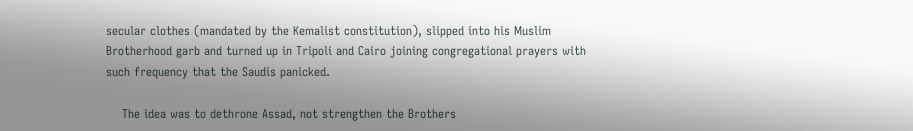secular clothes (mandated by the Kemalist constitution), slipped into his Muslim Brotherhood garb and turned up in Tripoli and Cairo joining congregational prayers with such frequency that the Saudis panicked.

    The idea was to dethrone Assad, not strengthen the Brothers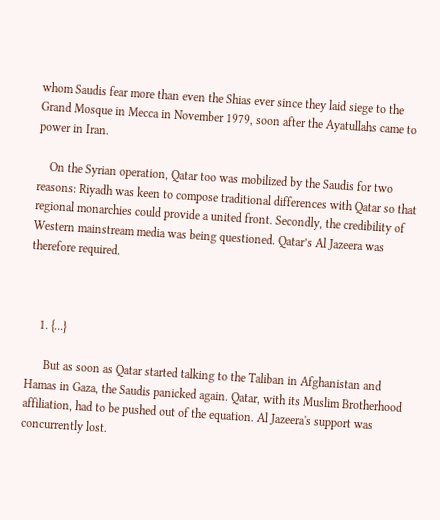whom Saudis fear more than even the Shias ever since they laid siege to the Grand Mosque in Mecca in November 1979, soon after the Ayatullahs came to power in Iran.

    On the Syrian operation, Qatar too was mobilized by the Saudis for two reasons: Riyadh was keen to compose traditional differences with Qatar so that regional monarchies could provide a united front. Secondly, the credibility of Western mainstream media was being questioned. Qatar’s Al Jazeera was therefore required.



    1. {...}

      But as soon as Qatar started talking to the Taliban in Afghanistan and Hamas in Gaza, the Saudis panicked again. Qatar, with its Muslim Brotherhood affiliation, had to be pushed out of the equation. Al Jazeera's support was concurrently lost.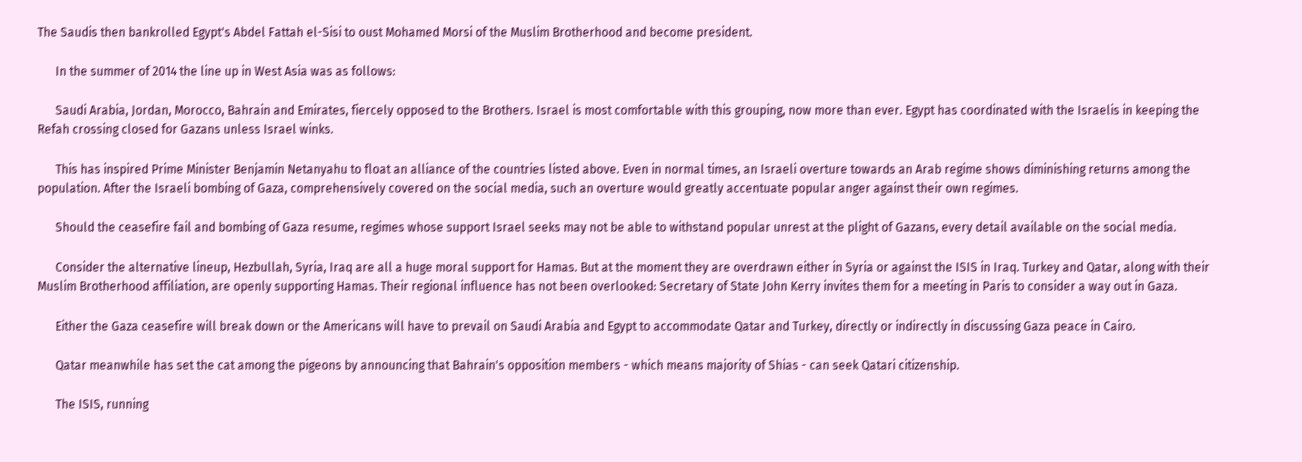The Saudis then bankrolled Egypt's Abdel Fattah el-Sisi to oust Mohamed Morsi of the Muslim Brotherhood and become president.

      In the summer of 2014 the line up in West Asia was as follows:

      Saudi Arabia, Jordan, Morocco, Bahrain and Emirates, fiercely opposed to the Brothers. Israel is most comfortable with this grouping, now more than ever. Egypt has coordinated with the Israelis in keeping the Refah crossing closed for Gazans unless Israel winks.

      This has inspired Prime Minister Benjamin Netanyahu to float an alliance of the countries listed above. Even in normal times, an Israeli overture towards an Arab regime shows diminishing returns among the population. After the Israeli bombing of Gaza, comprehensively covered on the social media, such an overture would greatly accentuate popular anger against their own regimes.

      Should the ceasefire fail and bombing of Gaza resume, regimes whose support Israel seeks may not be able to withstand popular unrest at the plight of Gazans, every detail available on the social media.

      Consider the alternative lineup, Hezbullah, Syria, Iraq are all a huge moral support for Hamas. But at the moment they are overdrawn either in Syria or against the ISIS in Iraq. Turkey and Qatar, along with their Muslim Brotherhood affiliation, are openly supporting Hamas. Their regional influence has not been overlooked: Secretary of State John Kerry invites them for a meeting in Paris to consider a way out in Gaza.

      Either the Gaza ceasefire will break down or the Americans will have to prevail on Saudi Arabia and Egypt to accommodate Qatar and Turkey, directly or indirectly in discussing Gaza peace in Cairo.

      Qatar meanwhile has set the cat among the pigeons by announcing that Bahrain's opposition members - which means majority of Shias - can seek Qatari citizenship.

      The ISIS, running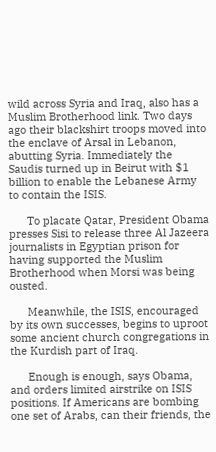wild across Syria and Iraq, also has a Muslim Brotherhood link. Two days ago their blackshirt troops moved into the enclave of Arsal in Lebanon, abutting Syria. Immediately the Saudis turned up in Beirut with $1 billion to enable the Lebanese Army to contain the ISIS.

      To placate Qatar, President Obama presses Sisi to release three Al Jazeera journalists in Egyptian prison for having supported the Muslim Brotherhood when Morsi was being ousted.

      Meanwhile, the ISIS, encouraged by its own successes, begins to uproot some ancient church congregations in the Kurdish part of Iraq.

      Enough is enough, says Obama, and orders limited airstrike on ISIS positions. If Americans are bombing one set of Arabs, can their friends, the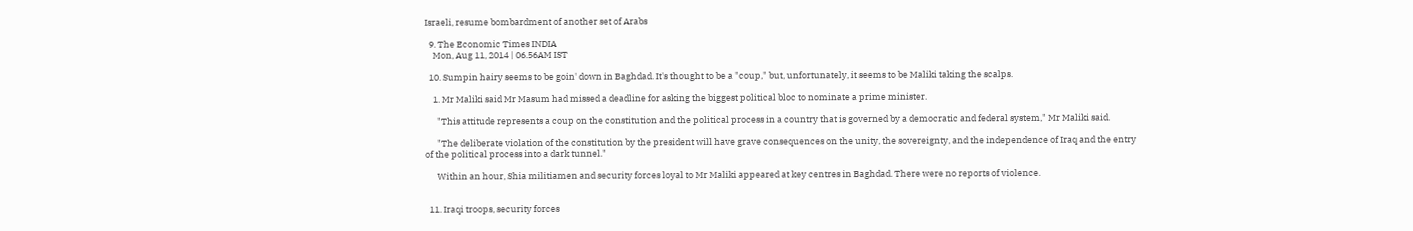Israeli, resume bombardment of another set of Arabs

  9. The Economic Times INDIA
    Mon, Aug 11, 2014 | 06.56AM IST

  10. Sumpin hairy seems to be goin' down in Baghdad. It's thought to be a "coup," but, unfortunately, it seems to be Maliki taking the scalps.

    1. Mr Maliki said Mr Masum had missed a deadline for asking the biggest political bloc to nominate a prime minister.

      "This attitude represents a coup on the constitution and the political process in a country that is governed by a democratic and federal system," Mr Maliki said.

      "The deliberate violation of the constitution by the president will have grave consequences on the unity, the sovereignty, and the independence of Iraq and the entry of the political process into a dark tunnel."

      Within an hour, Shia militiamen and security forces loyal to Mr Maliki appeared at key centres in Baghdad. There were no reports of violence.


  11. Iraqi troops, security forces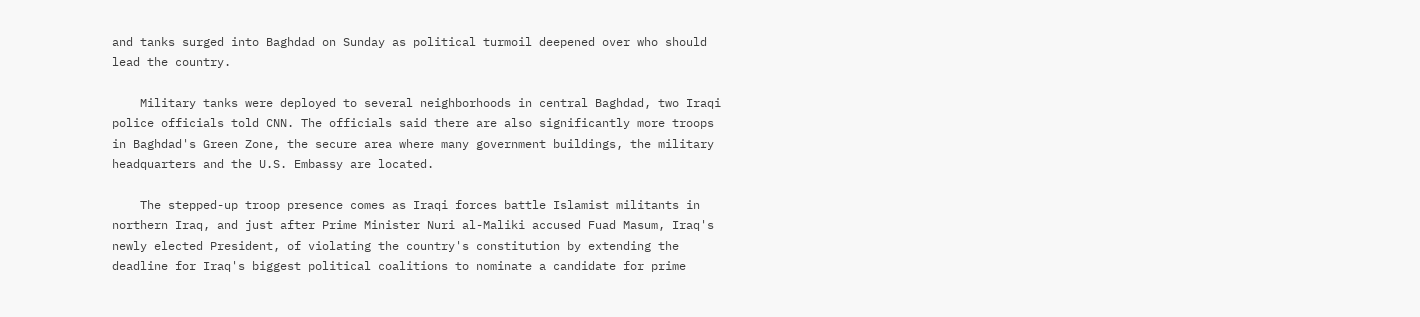and tanks surged into Baghdad on Sunday as political turmoil deepened over who should lead the country.

    Military tanks were deployed to several neighborhoods in central Baghdad, two Iraqi police officials told CNN. The officials said there are also significantly more troops in Baghdad's Green Zone, the secure area where many government buildings, the military headquarters and the U.S. Embassy are located.

    The stepped-up troop presence comes as Iraqi forces battle Islamist militants in northern Iraq, and just after Prime Minister Nuri al-Maliki accused Fuad Masum, Iraq's newly elected President, of violating the country's constitution by extending the deadline for Iraq's biggest political coalitions to nominate a candidate for prime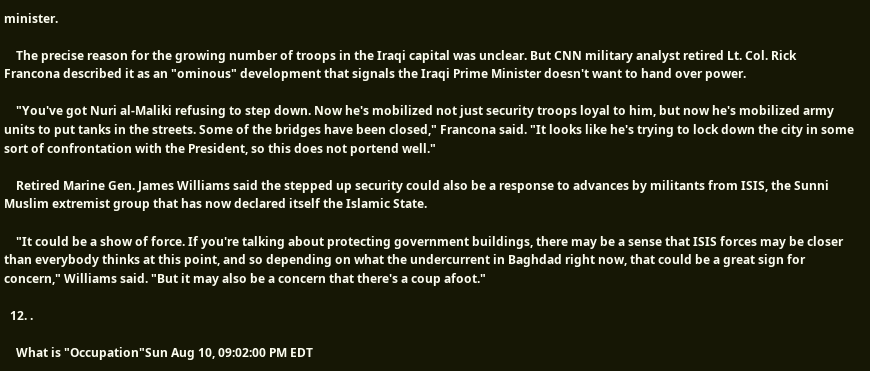minister.

    The precise reason for the growing number of troops in the Iraqi capital was unclear. But CNN military analyst retired Lt. Col. Rick Francona described it as an "ominous" development that signals the Iraqi Prime Minister doesn't want to hand over power.

    "You've got Nuri al-Maliki refusing to step down. Now he's mobilized not just security troops loyal to him, but now he's mobilized army units to put tanks in the streets. Some of the bridges have been closed," Francona said. "It looks like he's trying to lock down the city in some sort of confrontation with the President, so this does not portend well."

    Retired Marine Gen. James Williams said the stepped up security could also be a response to advances by militants from ISIS, the Sunni Muslim extremist group that has now declared itself the Islamic State.

    "It could be a show of force. If you're talking about protecting government buildings, there may be a sense that ISIS forces may be closer than everybody thinks at this point, and so depending on what the undercurrent in Baghdad right now, that could be a great sign for concern," Williams said. "But it may also be a concern that there's a coup afoot."

  12. .

    What is "Occupation"Sun Aug 10, 09:02:00 PM EDT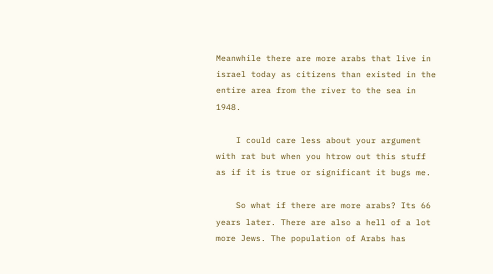Meanwhile there are more arabs that live in israel today as citizens than existed in the entire area from the river to the sea in 1948.

    I could care less about your argument with rat but when you htrow out this stuff as if it is true or significant it bugs me.

    So what if there are more arabs? Its 66 years later. There are also a hell of a lot more Jews. The population of Arabs has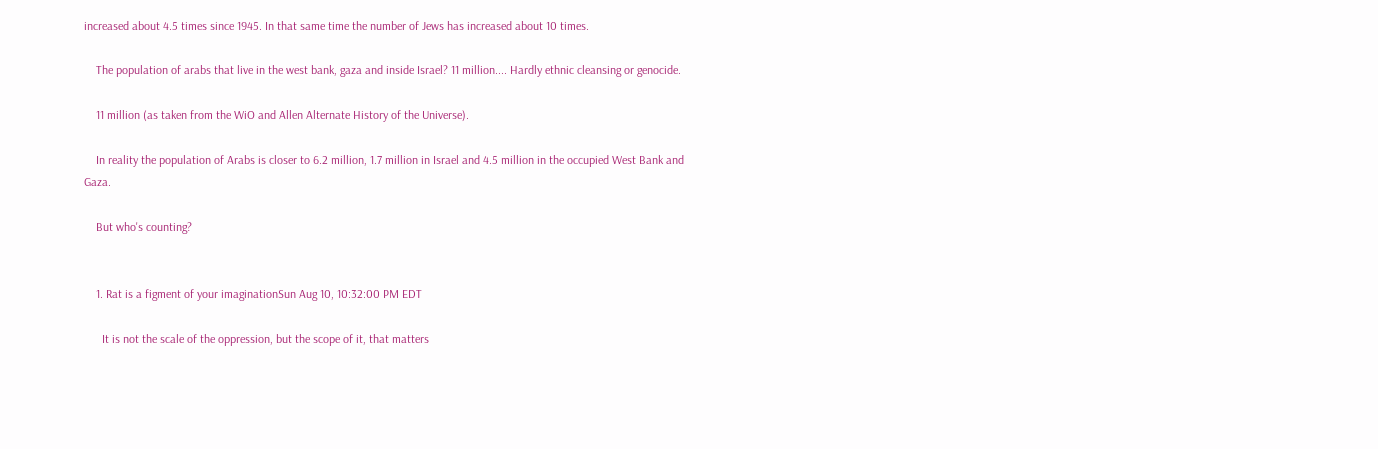increased about 4.5 times since 1945. In that same time the number of Jews has increased about 10 times.

    The population of arabs that live in the west bank, gaza and inside Israel? 11 million.... Hardly ethnic cleansing or genocide.

    11 million (as taken from the WiO and Allen Alternate History of the Universe).

    In reality the population of Arabs is closer to 6.2 million, 1.7 million in Israel and 4.5 million in the occupied West Bank and Gaza.

    But who's counting?


    1. Rat is a figment of your imaginationSun Aug 10, 10:32:00 PM EDT

      It is not the scale of the oppression, but the scope of it, that matters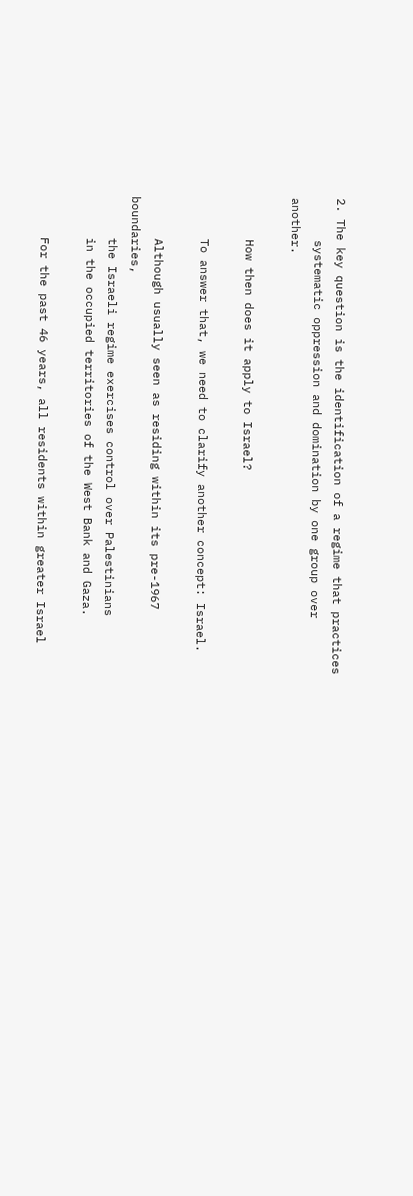2. The key question is the identification of a regime that practices
      systematic oppression and domination by one group over another.

      How then does it apply to Israel?

      To answer that, we need to clarify another concept: Israel.

      Although usually seen as residing within its pre-1967 boundaries,
      the Israeli regime exercises control over Palestinians
      in the occupied territories of the West Bank and Gaza.

      For the past 46 years, all residents within greater Israel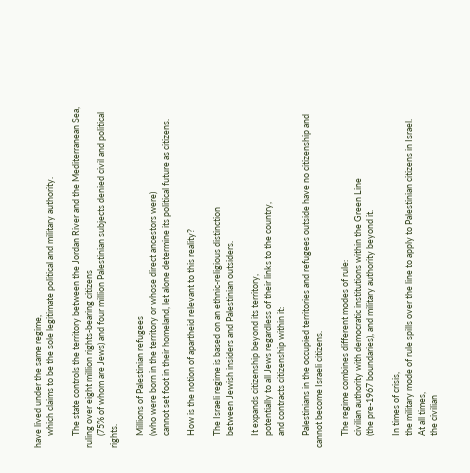have lived under the same regime,
      which claims to be the sole legitimate political and military authority.

      The state controls the territory between the Jordan River and the Mediterranean Sea, ruling over eight million rights-bearing citizens
      (75% of whom are Jews) and four million Palestinian subjects denied civil and political rights.

      Millions of Palestinian refugees
      (who were born in the territory or whose direct ancestors were)
      cannot set foot in their homeland, let alone determine its political future as citizens.

      How is the notion of apartheid relevant to this reality?

      The Israeli regime is based on an ethnic-religious distinction
      between Jewish insiders and Palestinian outsiders.

      It expands citizenship beyond its territory,
      potentially to all Jews regardless of their links to the country,
      and contracts citizenship within it:

      Palestinians in the occupied territories and refugees outside have no citizenship and cannot become Israeli citizens.

      The regime combines different modes of rule:
      civilian authority with democratic institutions within the Green Line
      (the pre-1967 boundaries), and military authority beyond it.

      In times of crisis,
      the military mode of rule spills over the line to apply to Palestinian citizens in Israel.
      At all times,
      the civilian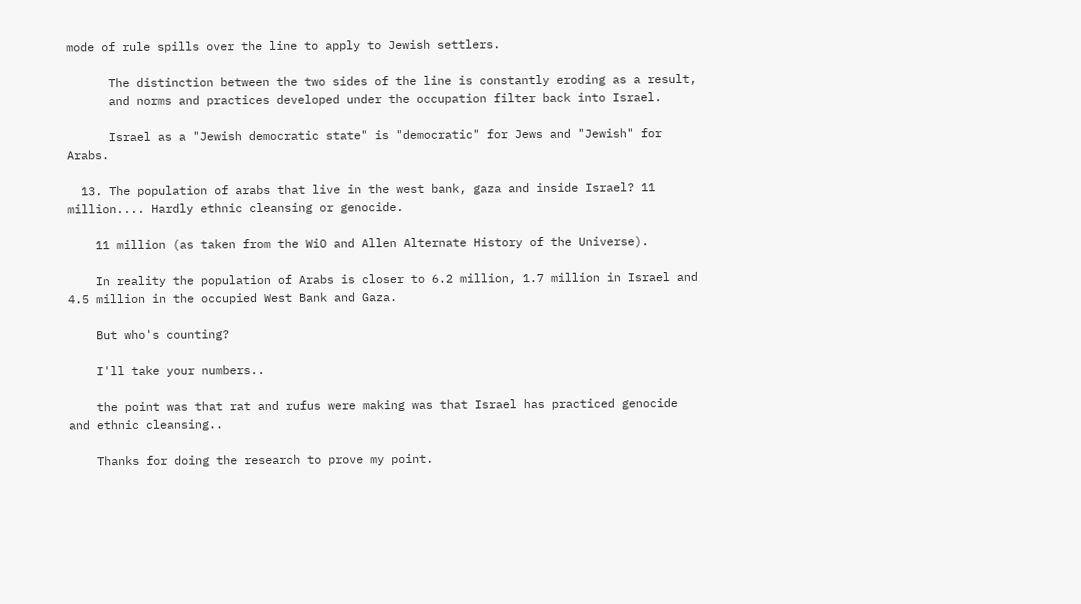mode of rule spills over the line to apply to Jewish settlers.

      The distinction between the two sides of the line is constantly eroding as a result,
      and norms and practices developed under the occupation filter back into Israel.

      Israel as a "Jewish democratic state" is "democratic" for Jews and "Jewish" for Arabs.

  13. The population of arabs that live in the west bank, gaza and inside Israel? 11 million.... Hardly ethnic cleansing or genocide.

    11 million (as taken from the WiO and Allen Alternate History of the Universe).

    In reality the population of Arabs is closer to 6.2 million, 1.7 million in Israel and 4.5 million in the occupied West Bank and Gaza.

    But who's counting?

    I'll take your numbers..

    the point was that rat and rufus were making was that Israel has practiced genocide and ethnic cleansing..

    Thanks for doing the research to prove my point.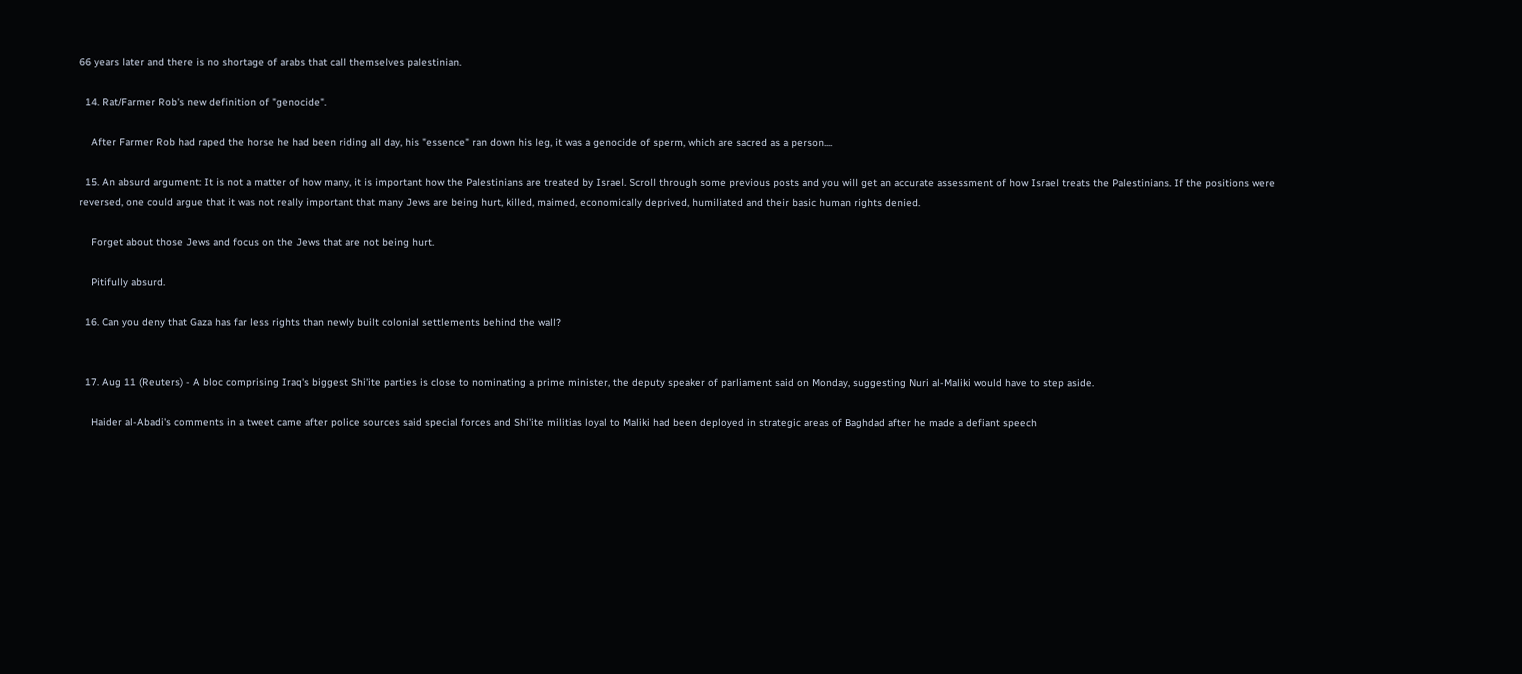66 years later and there is no shortage of arabs that call themselves palestinian.

  14. Rat/Farmer Rob's new definition of "genocide".

    After Farmer Rob had raped the horse he had been riding all day, his "essence" ran down his leg, it was a genocide of sperm, which are sacred as a person....

  15. An absurd argument: It is not a matter of how many, it is important how the Palestinians are treated by Israel. Scroll through some previous posts and you will get an accurate assessment of how Israel treats the Palestinians. If the positions were reversed, one could argue that it was not really important that many Jews are being hurt, killed, maimed, economically deprived, humiliated and their basic human rights denied.

    Forget about those Jews and focus on the Jews that are not being hurt.

    Pitifully absurd.

  16. Can you deny that Gaza has far less rights than newly built colonial settlements behind the wall?


  17. Aug 11 (Reuters) - A bloc comprising Iraq's biggest Shi'ite parties is close to nominating a prime minister, the deputy speaker of parliament said on Monday, suggesting Nuri al-Maliki would have to step aside.

    Haider al-Abadi's comments in a tweet came after police sources said special forces and Shi'ite militias loyal to Maliki had been deployed in strategic areas of Baghdad after he made a defiant speech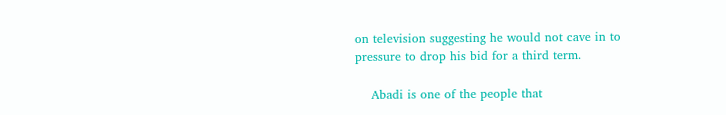on television suggesting he would not cave in to pressure to drop his bid for a third term.

    Abadi is one of the people that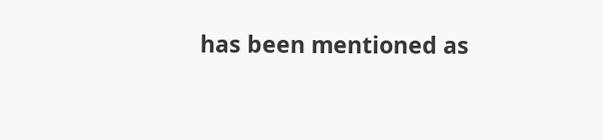has been mentioned as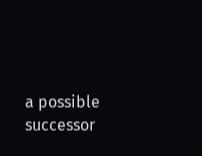a possible successor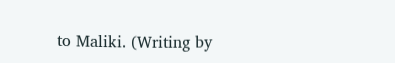to Maliki. (Writing by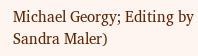Michael Georgy; Editing by Sandra Maler)